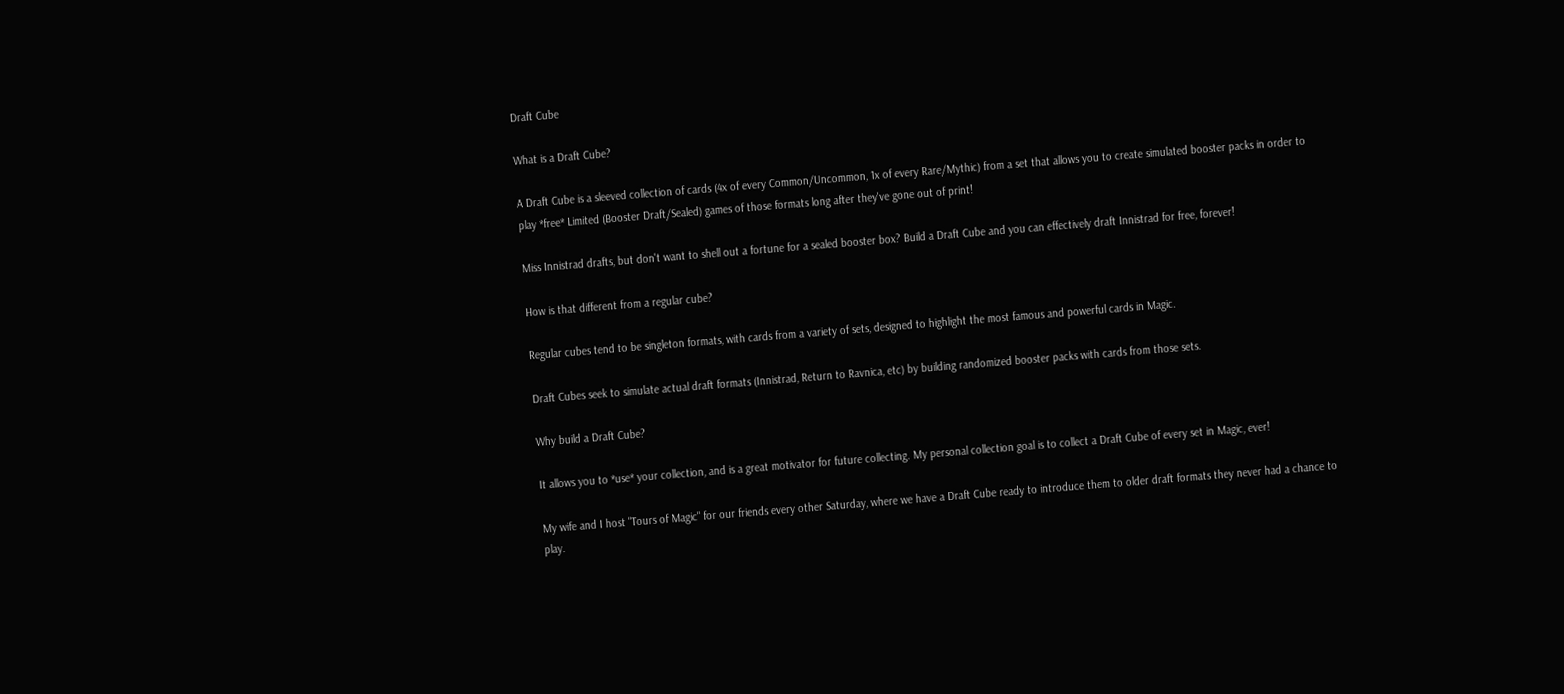Draft Cube

What is a Draft Cube?

A Draft Cube is a sleeved collection of cards (4x of every Common/Uncommon, 1x of every Rare/Mythic) from a set that allows you to create simulated booster packs in order to play *free* Limited (Booster Draft/Sealed) games of those formats long after they've gone out of print!

Miss Innistrad drafts, but don't want to shell out a fortune for a sealed booster box? Build a Draft Cube and you can effectively draft Innistrad for free, forever!

How is that different from a regular cube?

Regular cubes tend to be singleton formats, with cards from a variety of sets, designed to highlight the most famous and powerful cards in Magic.

Draft Cubes seek to simulate actual draft formats (Innistrad, Return to Ravnica, etc) by building randomized booster packs with cards from those sets.

Why build a Draft Cube?

It allows you to *use* your collection, and is a great motivator for future collecting. My personal collection goal is to collect a Draft Cube of every set in Magic, ever!

My wife and I host "Tours of Magic" for our friends every other Saturday, where we have a Draft Cube ready to introduce them to older draft formats they never had a chance to play.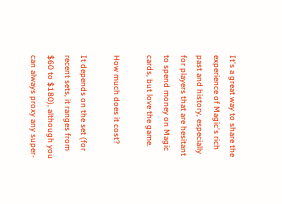It's a great way to share the experience of Magic's rich past and history, especially for players that are hesitant to spend money on Magic cards, but love the game.

How much does it cost?

It depends on the set (for recent sets, it ranges from $60 to $180), although you can always proxy any super-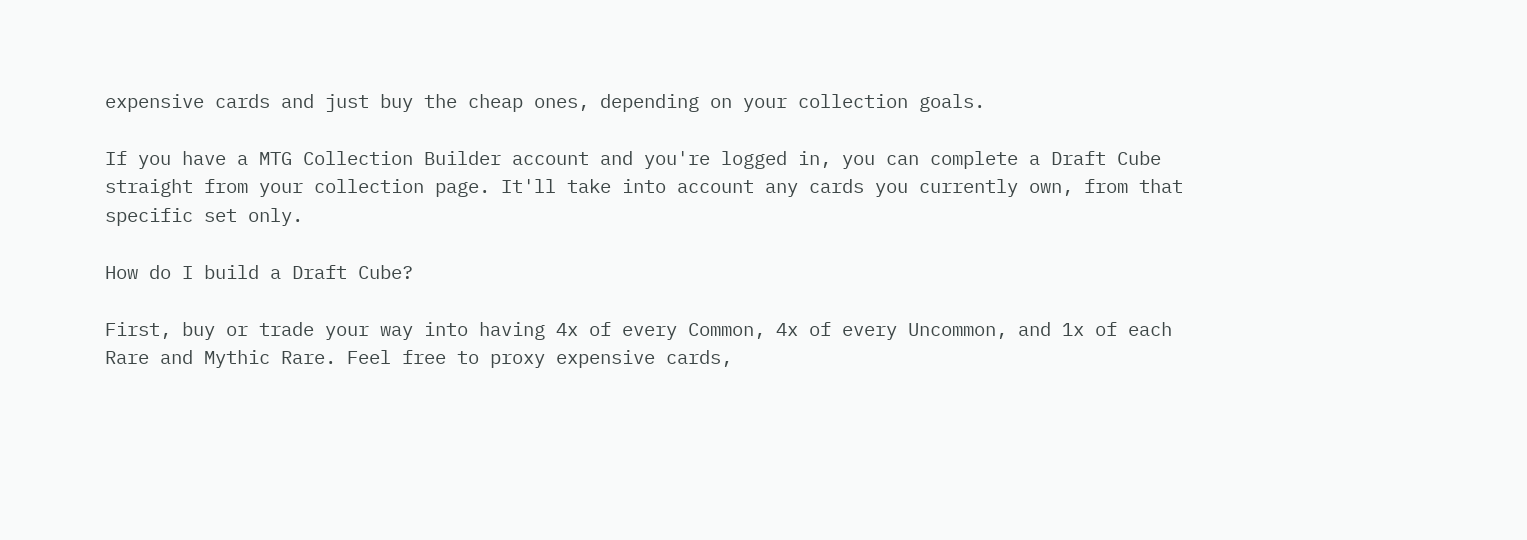expensive cards and just buy the cheap ones, depending on your collection goals.

If you have a MTG Collection Builder account and you're logged in, you can complete a Draft Cube straight from your collection page. It'll take into account any cards you currently own, from that specific set only.

How do I build a Draft Cube?

First, buy or trade your way into having 4x of every Common, 4x of every Uncommon, and 1x of each Rare and Mythic Rare. Feel free to proxy expensive cards,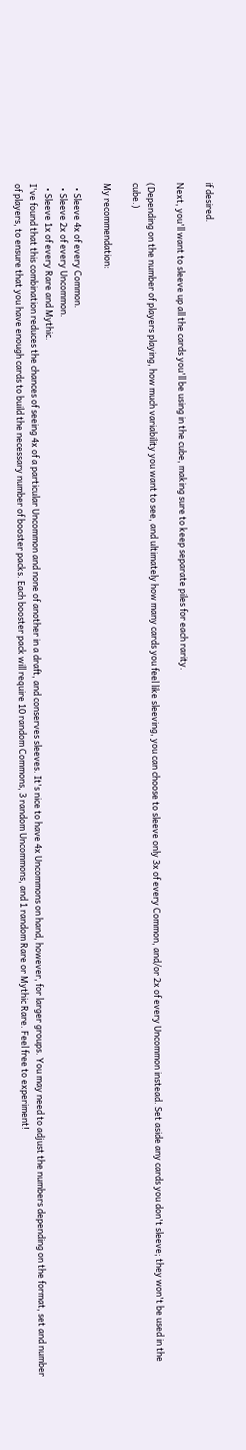if desired.

Next, you'll want to sleeve up all the cards you'll be using in the cube, making sure to keep separate piles for each rarity.

(Depending on the number of players playing, how much variability you want to see, and ultimately how many cards you feel like sleeving, you can choose to sleeve only 3x of every Common, and/or 2x of every Uncommon instead. Set aside any cards you don't sleeve; they won't be used in the cube.)

My recommendation:

  • Sleeve 4x of every Common.
  • Sleeve 2x of every Uncommon.
  • Sleeve 1x of every Rare and Mythic.
I've found that this combination reduces the chances of seeing 4x of a particular Uncommon and none of another in a draft, and conserves sleeves. It's nice to have 4x Uncommons on hand, however, for larger groups. You may need to adjust the numbers depending on the format, set and number of players, to ensure that you have enough cards to build the necessary number of booster packs. Each booster pack will require 10 random Commons, 3 random Uncommons, and 1 random Rare or Mythic Rare. Feel free to experiment!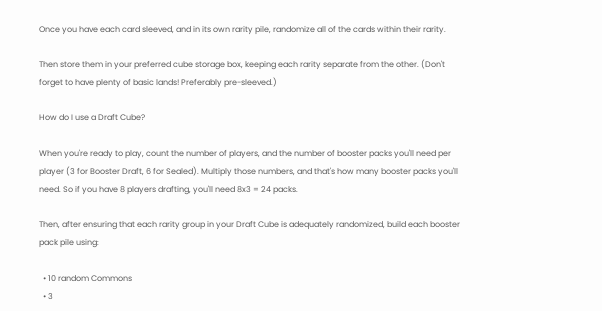Once you have each card sleeved, and in its own rarity pile, randomize all of the cards within their rarity.

Then store them in your preferred cube storage box, keeping each rarity separate from the other. (Don't forget to have plenty of basic lands! Preferably pre-sleeved.)

How do I use a Draft Cube?

When you're ready to play, count the number of players, and the number of booster packs you'll need per player (3 for Booster Draft, 6 for Sealed). Multiply those numbers, and that's how many booster packs you'll need. So if you have 8 players drafting, you'll need 8x3 = 24 packs.

Then, after ensuring that each rarity group in your Draft Cube is adequately randomized, build each booster pack pile using:

  • 10 random Commons
  • 3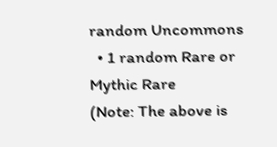random Uncommons
  • 1 random Rare or Mythic Rare
(Note: The above is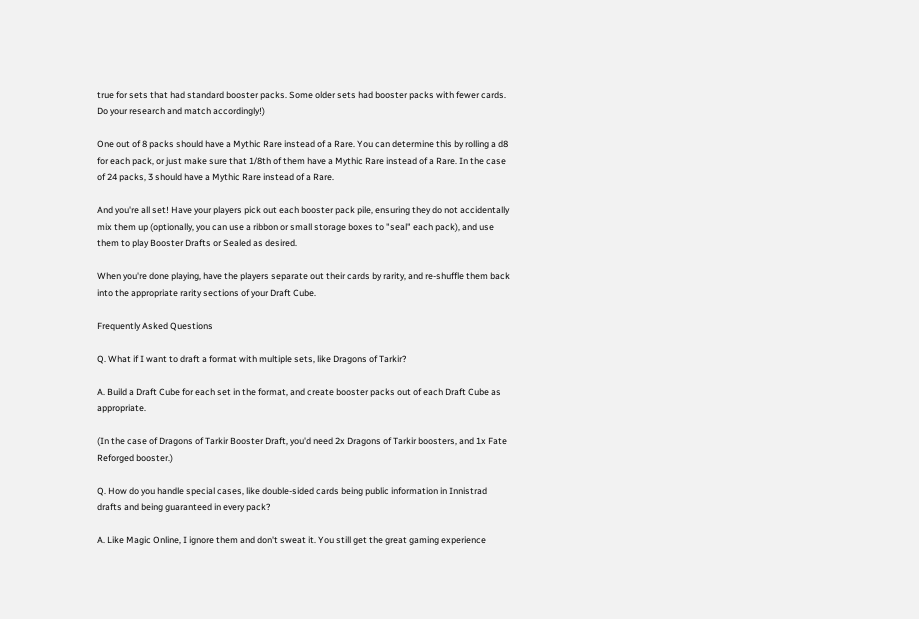true for sets that had standard booster packs. Some older sets had booster packs with fewer cards. Do your research and match accordingly!)

One out of 8 packs should have a Mythic Rare instead of a Rare. You can determine this by rolling a d8 for each pack, or just make sure that 1/8th of them have a Mythic Rare instead of a Rare. In the case of 24 packs, 3 should have a Mythic Rare instead of a Rare.

And you're all set! Have your players pick out each booster pack pile, ensuring they do not accidentally mix them up (optionally, you can use a ribbon or small storage boxes to "seal" each pack), and use them to play Booster Drafts or Sealed as desired.

When you're done playing, have the players separate out their cards by rarity, and re-shuffle them back into the appropriate rarity sections of your Draft Cube.

Frequently Asked Questions

Q. What if I want to draft a format with multiple sets, like Dragons of Tarkir?

A. Build a Draft Cube for each set in the format, and create booster packs out of each Draft Cube as appropriate.

(In the case of Dragons of Tarkir Booster Draft, you'd need 2x Dragons of Tarkir boosters, and 1x Fate Reforged booster.)

Q. How do you handle special cases, like double-sided cards being public information in Innistrad drafts and being guaranteed in every pack?

A. Like Magic Online, I ignore them and don't sweat it. You still get the great gaming experience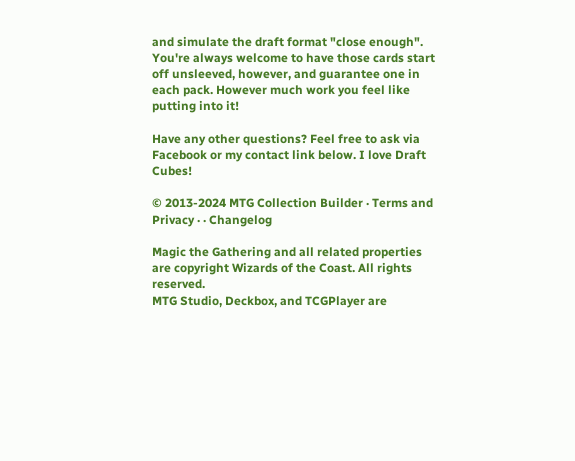and simulate the draft format "close enough". You're always welcome to have those cards start off unsleeved, however, and guarantee one in each pack. However much work you feel like putting into it!

Have any other questions? Feel free to ask via Facebook or my contact link below. I love Draft Cubes!

© 2013-2024 MTG Collection Builder · Terms and Privacy · · Changelog

Magic the Gathering and all related properties are copyright Wizards of the Coast. All rights reserved.
MTG Studio, Deckbox, and TCGPlayer are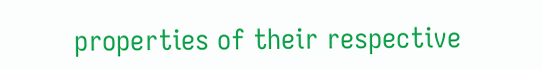properties of their respective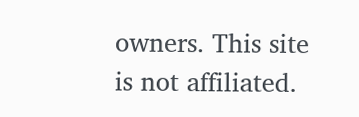owners. This site is not affiliated.